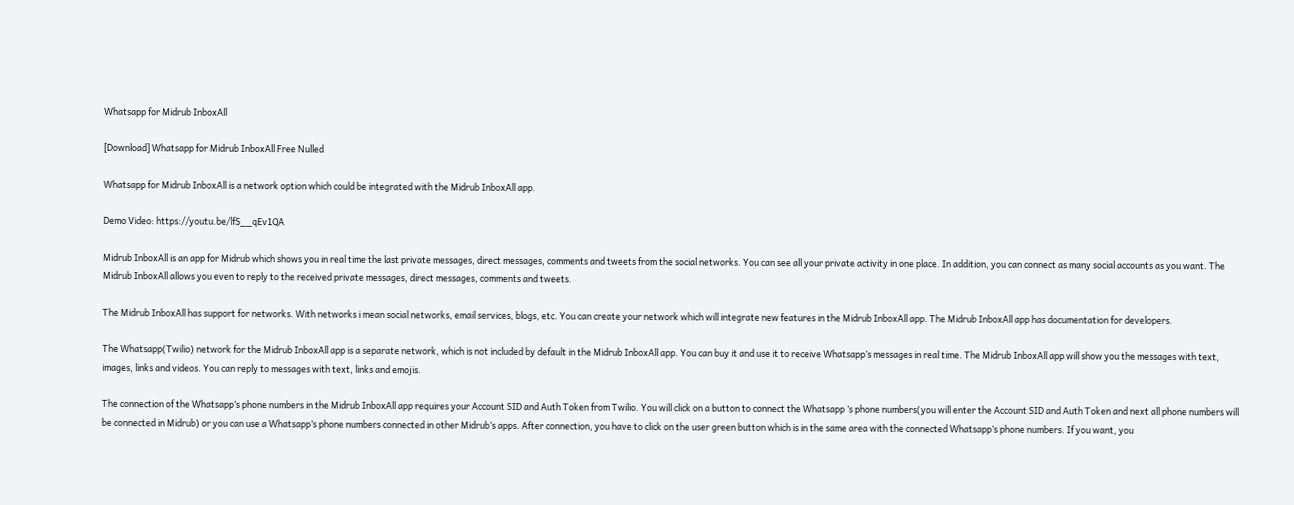Whatsapp for Midrub InboxAll

[Download] Whatsapp for Midrub InboxAll Free Nulled

Whatsapp for Midrub InboxAll is a network option which could be integrated with the Midrub InboxAll app.

Demo Video: https://youtu.be/lfS__qEv1QA

Midrub InboxAll is an app for Midrub which shows you in real time the last private messages, direct messages, comments and tweets from the social networks. You can see all your private activity in one place. In addition, you can connect as many social accounts as you want. The Midrub InboxAll allows you even to reply to the received private messages, direct messages, comments and tweets.

The Midrub InboxAll has support for networks. With networks i mean social networks, email services, blogs, etc. You can create your network which will integrate new features in the Midrub InboxAll app. The Midrub InboxAll app has documentation for developers.

The Whatsapp(Twilio) network for the Midrub InboxAll app is a separate network, which is not included by default in the Midrub InboxAll app. You can buy it and use it to receive Whatsapp’s messages in real time. The Midrub InboxAll app will show you the messages with text, images, links and videos. You can reply to messages with text, links and emojis.

The connection of the Whatsapp’s phone numbers in the Midrub InboxAll app requires your Account SID and Auth Token from Twilio. You will click on a button to connect the Whatsapp ’s phone numbers(you will enter the Account SID and Auth Token and next all phone numbers will be connected in Midrub) or you can use a Whatsapp’s phone numbers connected in other Midrub’s apps. After connection, you have to click on the user green button which is in the same area with the connected Whatsapp’s phone numbers. If you want, you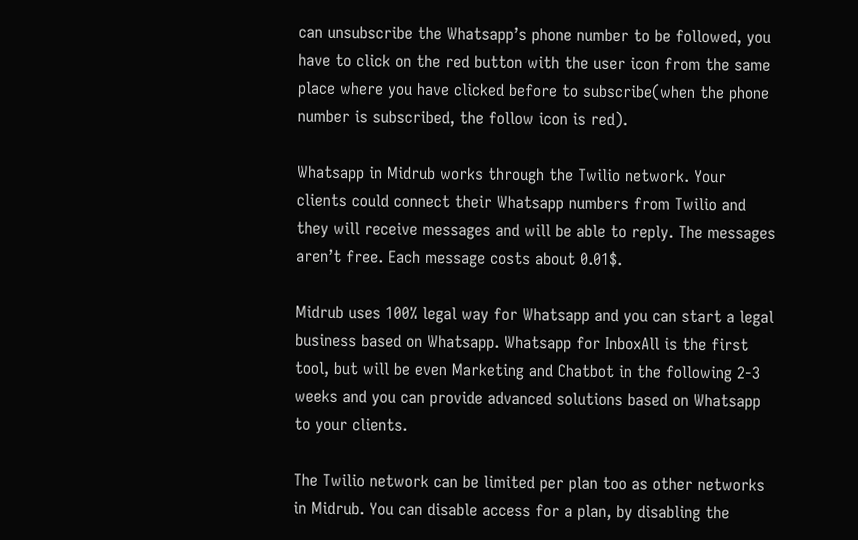can unsubscribe the Whatsapp’s phone number to be followed, you have to click on the red button with the user icon from the same place where you have clicked before to subscribe(when the phone number is subscribed, the follow icon is red).

Whatsapp in Midrub works through the Twilio network. Your clients could connect their Whatsapp numbers from Twilio and they will receive messages and will be able to reply. The messages aren’t free. Each message costs about 0.01$.

Midrub uses 100% legal way for Whatsapp and you can start a legal business based on Whatsapp. Whatsapp for InboxAll is the first tool, but will be even Marketing and Chatbot in the following 2-3 weeks and you can provide advanced solutions based on Whatsapp to your clients.

The Twilio network can be limited per plan too as other networks in Midrub. You can disable access for a plan, by disabling the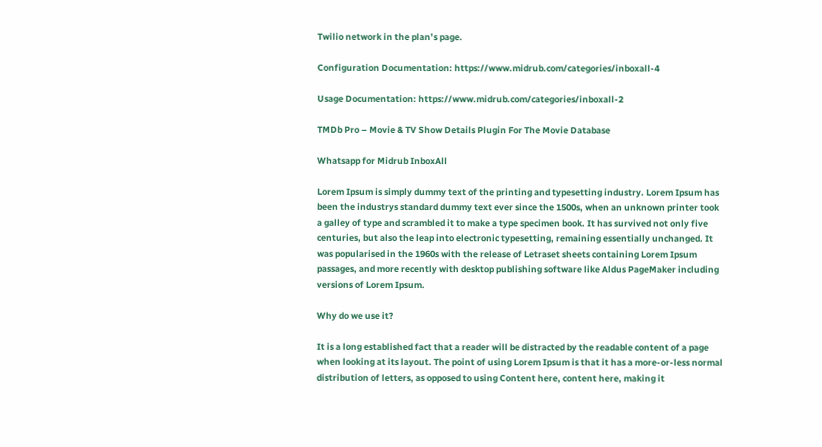Twilio network in the plan’s page.

Configuration Documentation: https://www.midrub.com/categories/inboxall-4

Usage Documentation: https://www.midrub.com/categories/inboxall-2

TMDb Pro – Movie & TV Show Details Plugin For The Movie Database

Whatsapp for Midrub InboxAll

Lorem Ipsum is simply dummy text of the printing and typesetting industry. Lorem Ipsum has been the industrys standard dummy text ever since the 1500s, when an unknown printer took a galley of type and scrambled it to make a type specimen book. It has survived not only five centuries, but also the leap into electronic typesetting, remaining essentially unchanged. It was popularised in the 1960s with the release of Letraset sheets containing Lorem Ipsum passages, and more recently with desktop publishing software like Aldus PageMaker including versions of Lorem Ipsum.

Why do we use it?

It is a long established fact that a reader will be distracted by the readable content of a page when looking at its layout. The point of using Lorem Ipsum is that it has a more-or-less normal distribution of letters, as opposed to using Content here, content here, making it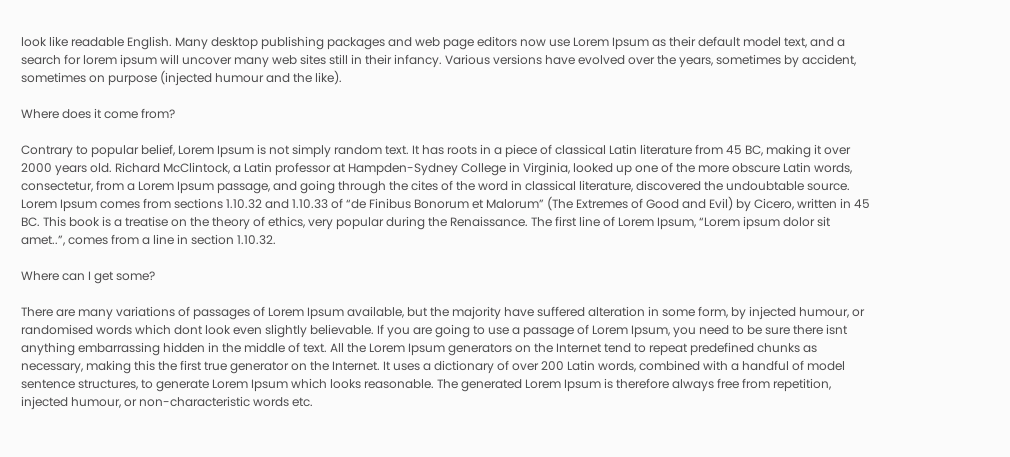look like readable English. Many desktop publishing packages and web page editors now use Lorem Ipsum as their default model text, and a search for lorem ipsum will uncover many web sites still in their infancy. Various versions have evolved over the years, sometimes by accident, sometimes on purpose (injected humour and the like).

Where does it come from?

Contrary to popular belief, Lorem Ipsum is not simply random text. It has roots in a piece of classical Latin literature from 45 BC, making it over 2000 years old. Richard McClintock, a Latin professor at Hampden-Sydney College in Virginia, looked up one of the more obscure Latin words, consectetur, from a Lorem Ipsum passage, and going through the cites of the word in classical literature, discovered the undoubtable source. Lorem Ipsum comes from sections 1.10.32 and 1.10.33 of “de Finibus Bonorum et Malorum” (The Extremes of Good and Evil) by Cicero, written in 45 BC. This book is a treatise on the theory of ethics, very popular during the Renaissance. The first line of Lorem Ipsum, “Lorem ipsum dolor sit amet..”, comes from a line in section 1.10.32.

Where can I get some?

There are many variations of passages of Lorem Ipsum available, but the majority have suffered alteration in some form, by injected humour, or randomised words which dont look even slightly believable. If you are going to use a passage of Lorem Ipsum, you need to be sure there isnt anything embarrassing hidden in the middle of text. All the Lorem Ipsum generators on the Internet tend to repeat predefined chunks as necessary, making this the first true generator on the Internet. It uses a dictionary of over 200 Latin words, combined with a handful of model sentence structures, to generate Lorem Ipsum which looks reasonable. The generated Lorem Ipsum is therefore always free from repetition, injected humour, or non-characteristic words etc.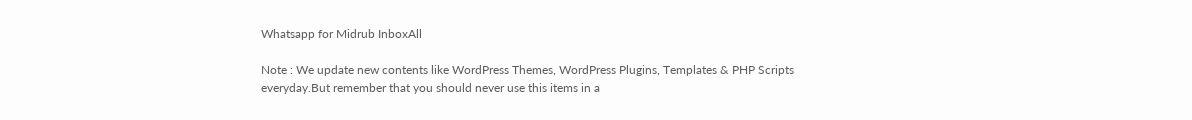Whatsapp for Midrub InboxAll

Note : We update new contents like WordPress Themes, WordPress Plugins, Templates & PHP Scripts everyday.But remember that you should never use this items in a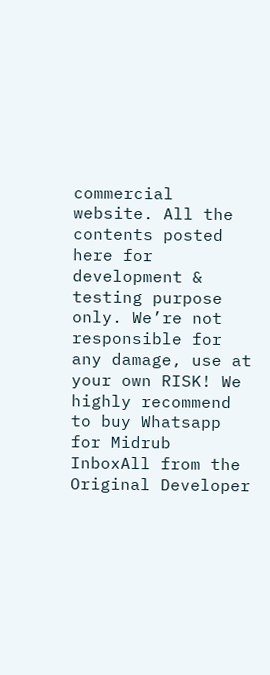commercial website. All the contents posted here for development & testing purpose only. We’re not responsible for any damage, use at your own RISK! We highly recommend to buy Whatsapp for Midrub InboxAll from the Original Developer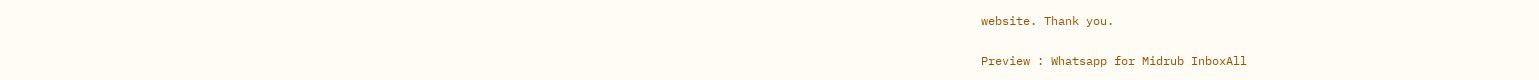website. Thank you.

Preview : Whatsapp for Midrub InboxAll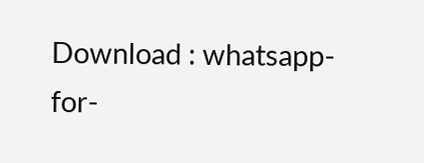Download : whatsapp-for-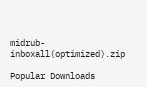midrub-inboxall(optimized).zip

Popular Downloads